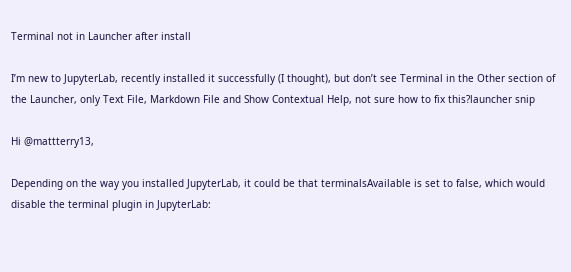Terminal not in Launcher after install

I’m new to JupyterLab, recently installed it successfully (I thought), but don’t see Terminal in the Other section of the Launcher, only Text File, Markdown File and Show Contextual Help, not sure how to fix this?launcher snip

Hi @mattterry13,

Depending on the way you installed JupyterLab, it could be that terminalsAvailable is set to false, which would disable the terminal plugin in JupyterLab: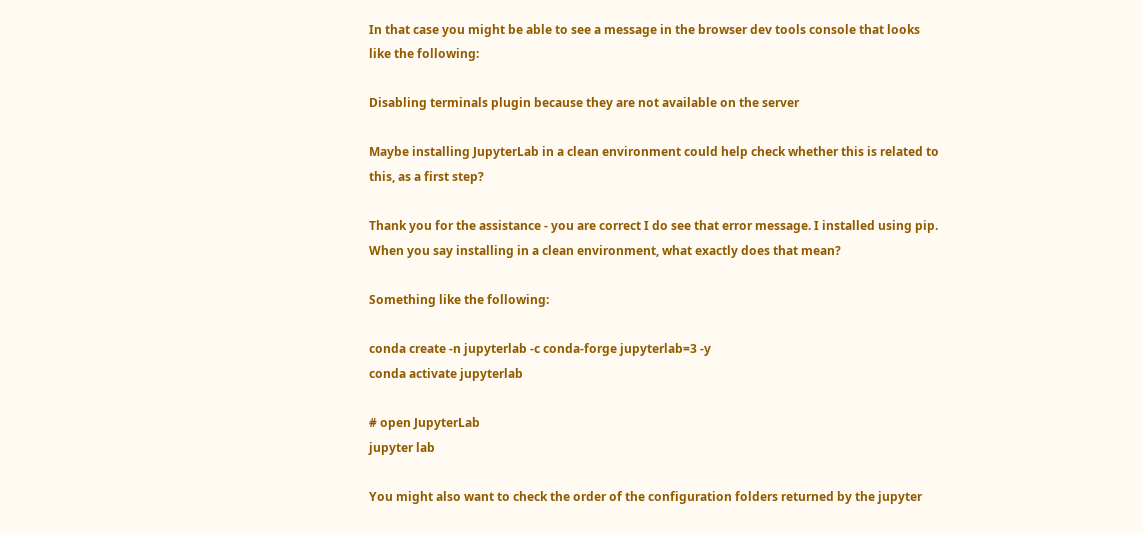In that case you might be able to see a message in the browser dev tools console that looks like the following:

Disabling terminals plugin because they are not available on the server

Maybe installing JupyterLab in a clean environment could help check whether this is related to this, as a first step?

Thank you for the assistance - you are correct I do see that error message. I installed using pip. When you say installing in a clean environment, what exactly does that mean?

Something like the following:

conda create -n jupyterlab -c conda-forge jupyterlab=3 -y
conda activate jupyterlab

# open JupyterLab
jupyter lab

You might also want to check the order of the configuration folders returned by the jupyter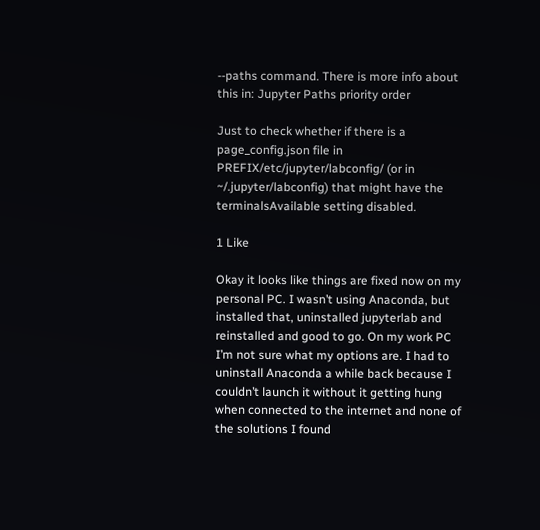--paths command. There is more info about this in: Jupyter Paths priority order

Just to check whether if there is a page_config.json file in PREFIX/etc/jupyter/labconfig/ (or in ~/.jupyter/labconfig) that might have the terminalsAvailable setting disabled.

1 Like

Okay it looks like things are fixed now on my personal PC. I wasn’t using Anaconda, but installed that, uninstalled jupyterlab and reinstalled and good to go. On my work PC I’m not sure what my options are. I had to uninstall Anaconda a while back because I couldn’t launch it without it getting hung when connected to the internet and none of the solutions I found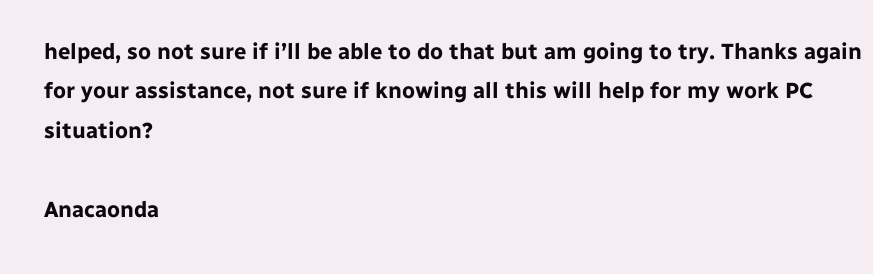helped, so not sure if i’ll be able to do that but am going to try. Thanks again for your assistance, not sure if knowing all this will help for my work PC situation?

Anacaonda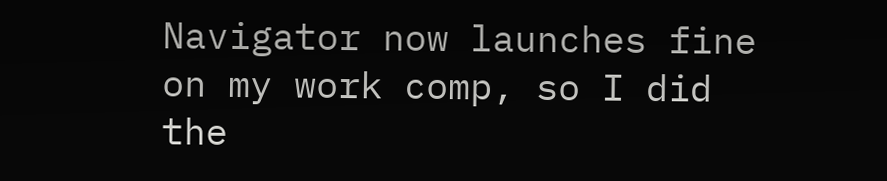Navigator now launches fine on my work comp, so I did the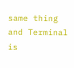same thing and Terminal is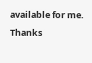available for me. Thanks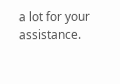a lot for your assistance.